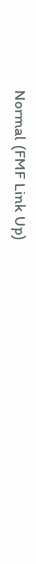Normal (FMF Link Up)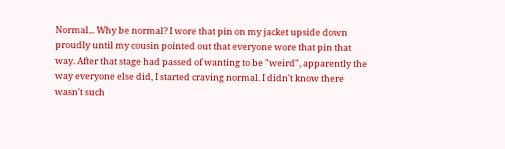Normal... Why be normal? I wore that pin on my jacket upside down proudly until my cousin pointed out that everyone wore that pin that way. After that stage had passed of wanting to be "weird", apparently the way everyone else did, I started craving normal. I didn't know there wasn't such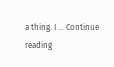a thing. I … Continue reading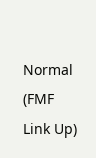Normal (FMF Link Up)